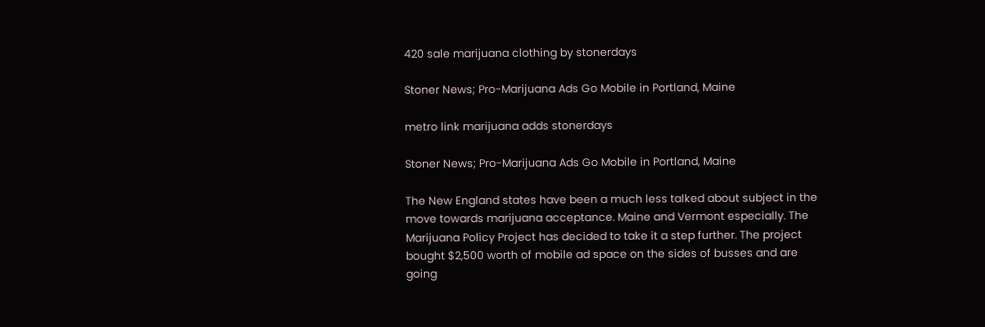420 sale marijuana clothing by stonerdays

Stoner News; Pro-Marijuana Ads Go Mobile in Portland, Maine

metro link marijuana adds stonerdays

Stoner News; Pro-Marijuana Ads Go Mobile in Portland, Maine

The New England states have been a much less talked about subject in the move towards marijuana acceptance. Maine and Vermont especially. The Marijuana Policy Project has decided to take it a step further. The project bought $2,500 worth of mobile ad space on the sides of busses and are going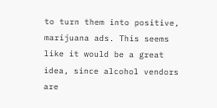to turn them into positive, marijuana ads. This seems like it would be a great idea, since alcohol vendors are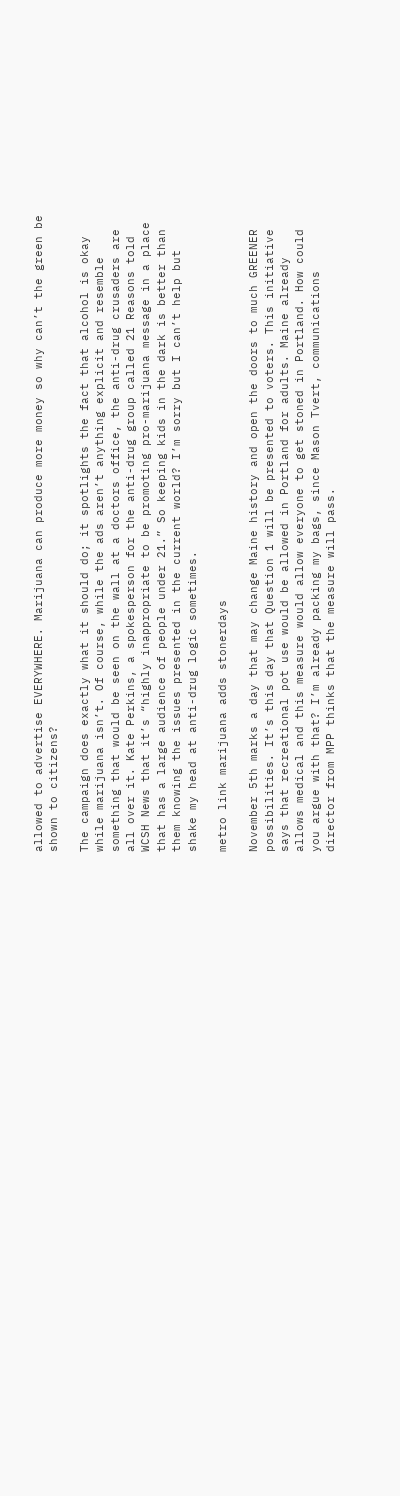allowed to advertise EVERYWHERE. Marijuana can produce more money so why can’t the green be shown to citizens?

The campaign does exactly what it should do; it spotlights the fact that alcohol is okay while marijuana isn’t. Of course, while the ads aren’t anything explicit and resemble something that would be seen on the wall at a doctors office, the anti-drug crusaders are all over it. Kate Perkins, a spokesperson for the anti-drug group called 21 Reasons told WCSH News that it’s “highly inappropriate to be promoting pro-marijuana message in a place that has a large audience of people under 21.” So keeping kids in the dark is better than them knowing the issues presented in the current world? I’m sorry but I can’t help but shake my head at anti-drug logic sometimes.

metro link marijuana adds stonerdays

November 5th marks a day that may change Maine history and open the doors to much GREENER possibilities. It’s this day that Question 1 will be presented to voters. This initiative says that recreational pot use would be allowed in Portland for adults. Maine already allows medical and this measure would allow everyone to get stoned in Portland. How could you argue with that? I’m already packing my bags, since Mason Tvert, communications director from MPP thinks that the measure will pass.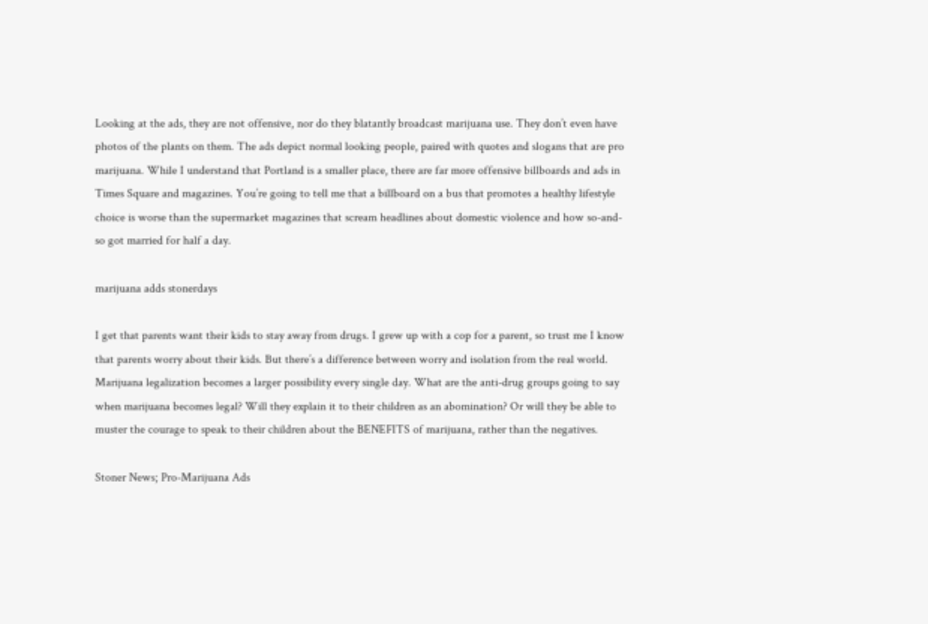Looking at the ads, they are not offensive, nor do they blatantly broadcast marijuana use. They don’t even have photos of the plants on them. The ads depict normal looking people, paired with quotes and slogans that are pro marijuana. While I understand that Portland is a smaller place, there are far more offensive billboards and ads in Times Square and magazines. You’re going to tell me that a billboard on a bus that promotes a healthy lifestyle choice is worse than the supermarket magazines that scream headlines about domestic violence and how so-and-so got married for half a day.

marijuana adds stonerdays

I get that parents want their kids to stay away from drugs. I grew up with a cop for a parent, so trust me I know that parents worry about their kids. But there’s a difference between worry and isolation from the real world. Marijuana legalization becomes a larger possibility every single day. What are the anti-drug groups going to say when marijuana becomes legal? Will they explain it to their children as an abomination? Or will they be able to muster the courage to speak to their children about the BENEFITS of marijuana, rather than the negatives.

Stoner News; Pro-Marijuana Ads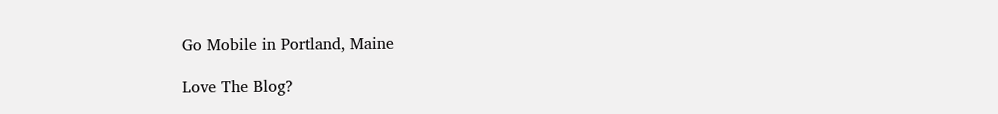Go Mobile in Portland, Maine

Love The Blog?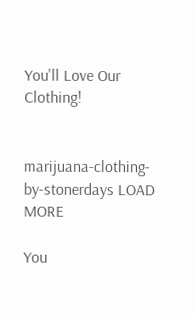You'll Love Our Clothing!


marijuana-clothing-by-stonerdays LOAD MORE

You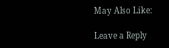May Also Like:

Leave a Reply